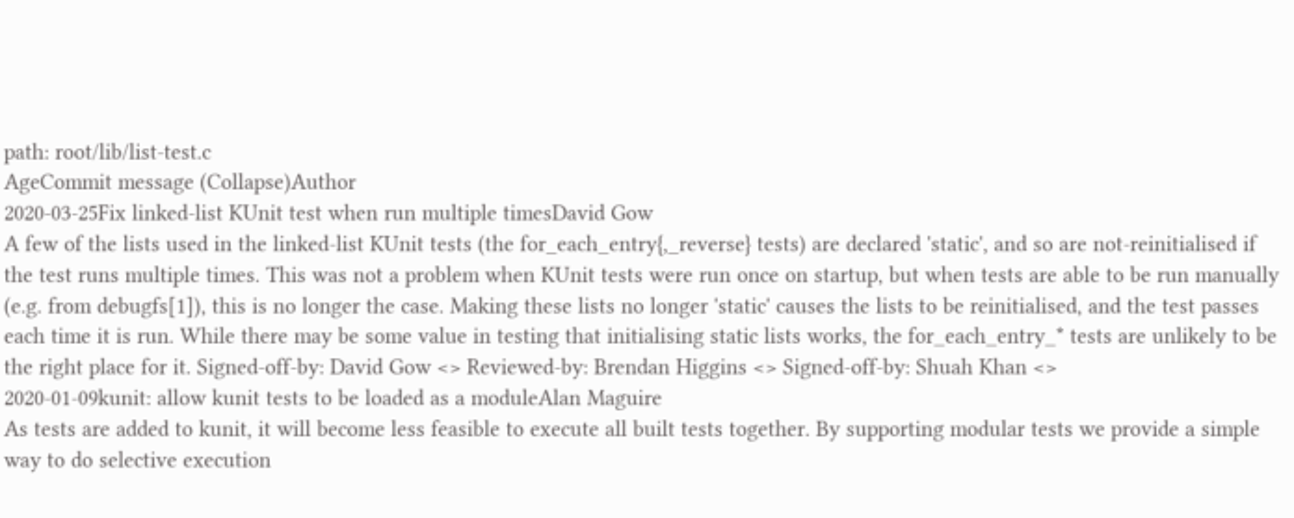path: root/lib/list-test.c
AgeCommit message (Collapse)Author
2020-03-25Fix linked-list KUnit test when run multiple timesDavid Gow
A few of the lists used in the linked-list KUnit tests (the for_each_entry{,_reverse} tests) are declared 'static', and so are not-reinitialised if the test runs multiple times. This was not a problem when KUnit tests were run once on startup, but when tests are able to be run manually (e.g. from debugfs[1]), this is no longer the case. Making these lists no longer 'static' causes the lists to be reinitialised, and the test passes each time it is run. While there may be some value in testing that initialising static lists works, the for_each_entry_* tests are unlikely to be the right place for it. Signed-off-by: David Gow <> Reviewed-by: Brendan Higgins <> Signed-off-by: Shuah Khan <>
2020-01-09kunit: allow kunit tests to be loaded as a moduleAlan Maguire
As tests are added to kunit, it will become less feasible to execute all built tests together. By supporting modular tests we provide a simple way to do selective execution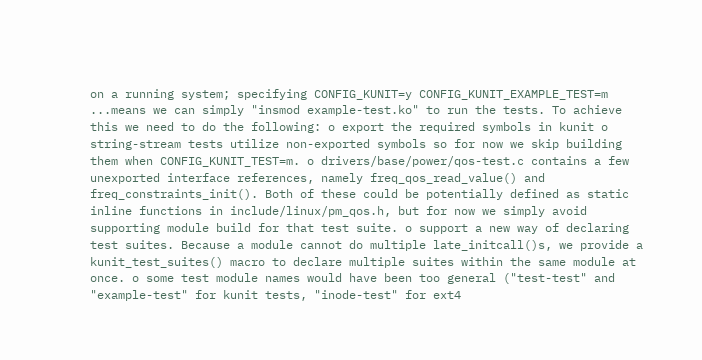on a running system; specifying CONFIG_KUNIT=y CONFIG_KUNIT_EXAMPLE_TEST=m ...means we can simply "insmod example-test.ko" to run the tests. To achieve this we need to do the following: o export the required symbols in kunit o string-stream tests utilize non-exported symbols so for now we skip building them when CONFIG_KUNIT_TEST=m. o drivers/base/power/qos-test.c contains a few unexported interface references, namely freq_qos_read_value() and freq_constraints_init(). Both of these could be potentially defined as static inline functions in include/linux/pm_qos.h, but for now we simply avoid supporting module build for that test suite. o support a new way of declaring test suites. Because a module cannot do multiple late_initcall()s, we provide a kunit_test_suites() macro to declare multiple suites within the same module at once. o some test module names would have been too general ("test-test" and "example-test" for kunit tests, "inode-test" for ext4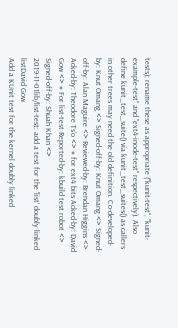tests); rename these as appropriate ("kunit-test", "kunit-example-test" and "ext4-inode-test" respectively). Also define kunit_test_suite() via kunit_test_suites() as callers in other trees may need the old definition. Co-developed-by: Knut Omang <> Signed-off-by: Knut Omang <> Signed-off-by: Alan Maguire <> Reviewed-by: Brendan Higgins <> Acked-by: Theodore Ts'o <> # for ext4 bits Acked-by: David Gow <> # For list-test Reported-by: kbuild test robot <> Signed-off-by: Shuah Khan <>
2019-11-01lib/list-test: add a test for the 'list' doubly linked listDavid Gow
Add a KUnit test for the kernel doubly linked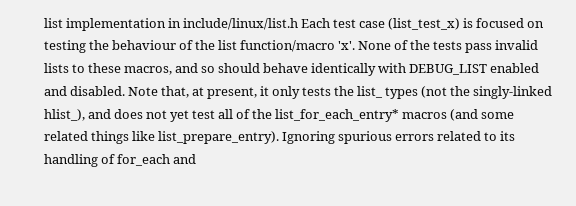list implementation in include/linux/list.h Each test case (list_test_x) is focused on testing the behaviour of the list function/macro 'x'. None of the tests pass invalid lists to these macros, and so should behave identically with DEBUG_LIST enabled and disabled. Note that, at present, it only tests the list_ types (not the singly-linked hlist_), and does not yet test all of the list_for_each_entry* macros (and some related things like list_prepare_entry). Ignoring spurious errors related to its handling of for_each and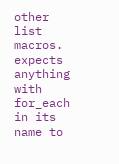other list macros. expects anything with for_each in its name to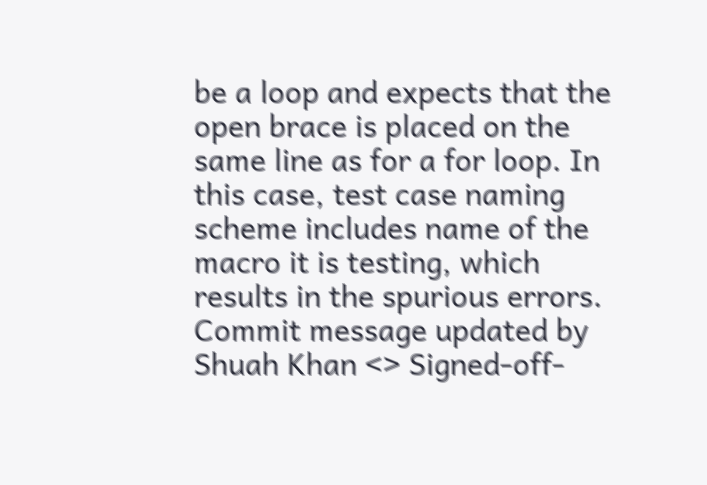be a loop and expects that the open brace is placed on the same line as for a for loop. In this case, test case naming scheme includes name of the macro it is testing, which results in the spurious errors. Commit message updated by Shuah Khan <> Signed-off-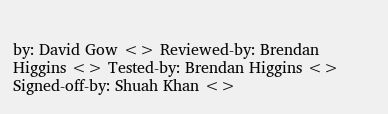by: David Gow <> Reviewed-by: Brendan Higgins <> Tested-by: Brendan Higgins <> Signed-off-by: Shuah Khan <>